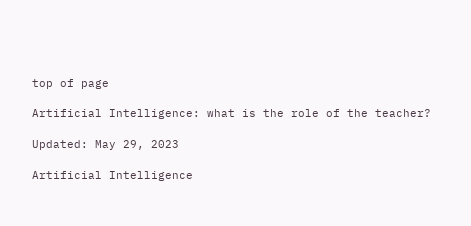top of page

Artificial Intelligence: what is the role of the teacher?

Updated: May 29, 2023

Artificial Intelligence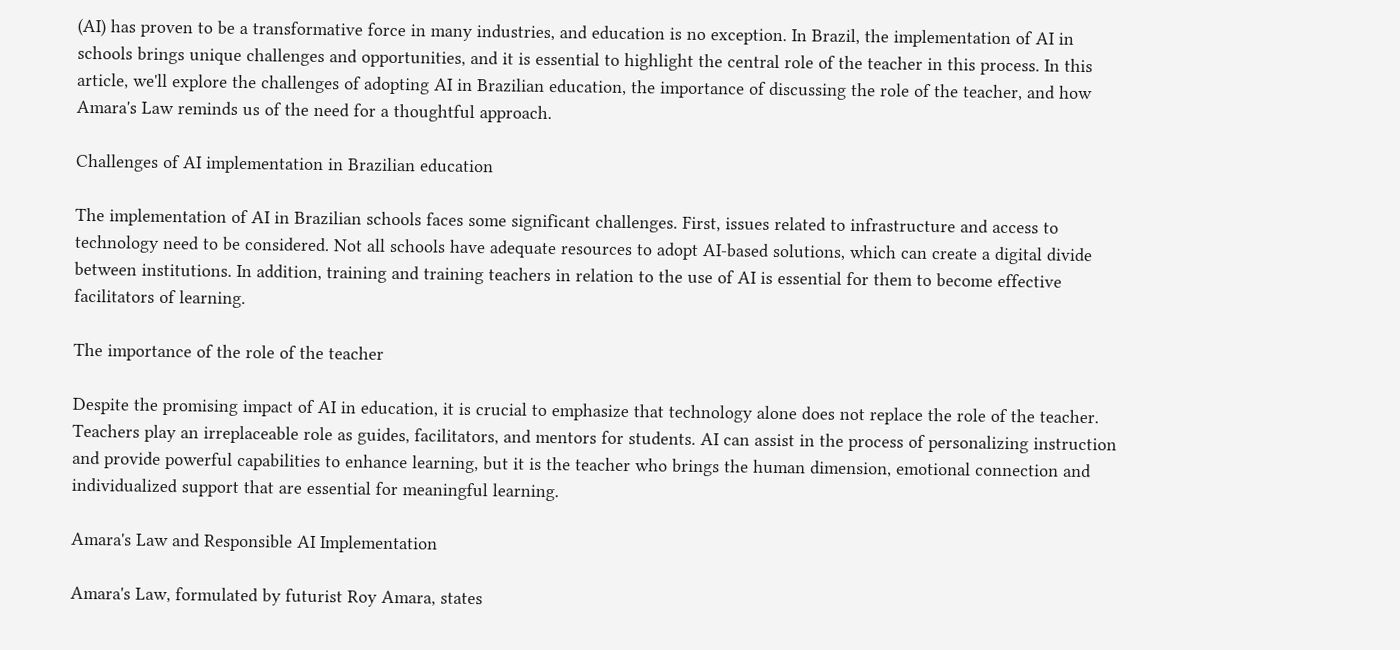(AI) has proven to be a transformative force in many industries, and education is no exception. In Brazil, the implementation of AI in schools brings unique challenges and opportunities, and it is essential to highlight the central role of the teacher in this process. In this article, we'll explore the challenges of adopting AI in Brazilian education, the importance of discussing the role of the teacher, and how Amara's Law reminds us of the need for a thoughtful approach.

Challenges of AI implementation in Brazilian education

The implementation of AI in Brazilian schools faces some significant challenges. First, issues related to infrastructure and access to technology need to be considered. Not all schools have adequate resources to adopt AI-based solutions, which can create a digital divide between institutions. In addition, training and training teachers in relation to the use of AI is essential for them to become effective facilitators of learning.

The importance of the role of the teacher

Despite the promising impact of AI in education, it is crucial to emphasize that technology alone does not replace the role of the teacher. Teachers play an irreplaceable role as guides, facilitators, and mentors for students. AI can assist in the process of personalizing instruction and provide powerful capabilities to enhance learning, but it is the teacher who brings the human dimension, emotional connection and individualized support that are essential for meaningful learning.

Amara's Law and Responsible AI Implementation

Amara's Law, formulated by futurist Roy Amara, states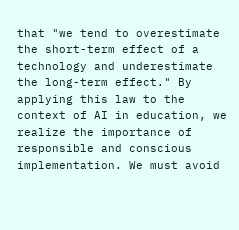that "we tend to overestimate the short-term effect of a technology and underestimate the long-term effect." By applying this law to the context of AI in education, we realize the importance of responsible and conscious implementation. We must avoid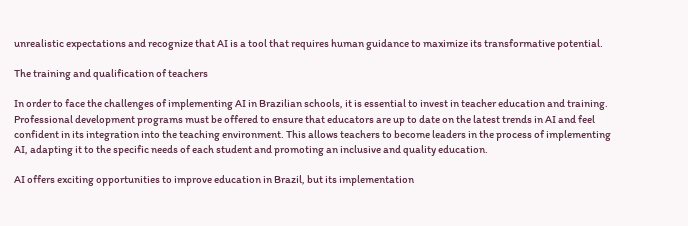unrealistic expectations and recognize that AI is a tool that requires human guidance to maximize its transformative potential.

The training and qualification of teachers

In order to face the challenges of implementing AI in Brazilian schools, it is essential to invest in teacher education and training. Professional development programs must be offered to ensure that educators are up to date on the latest trends in AI and feel confident in its integration into the teaching environment. This allows teachers to become leaders in the process of implementing AI, adapting it to the specific needs of each student and promoting an inclusive and quality education.

AI offers exciting opportunities to improve education in Brazil, but its implementation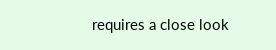requires a close look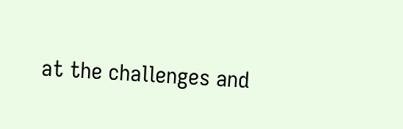at the challenges and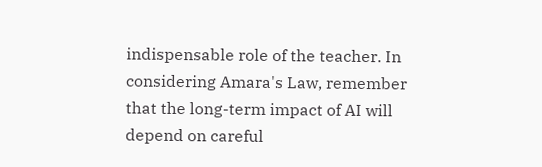indispensable role of the teacher. In considering Amara's Law, remember that the long-term impact of AI will depend on careful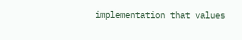implementation that values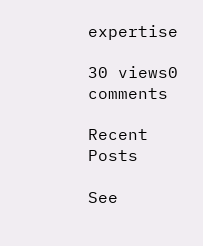expertise

30 views0 comments

Recent Posts

See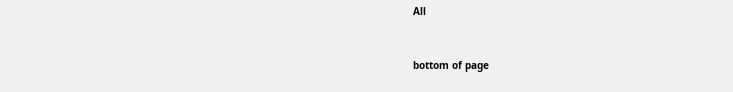All


bottom of page